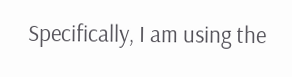Specifically, I am using the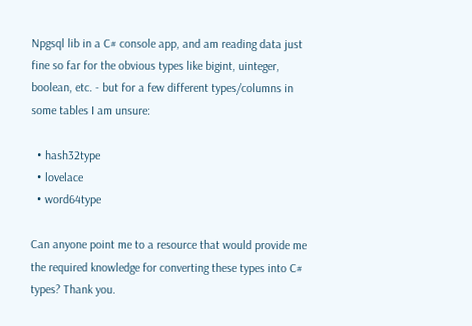Npgsql lib in a C# console app, and am reading data just fine so far for the obvious types like bigint, uinteger, boolean, etc. - but for a few different types/columns in some tables I am unsure:

  • hash32type
  • lovelace
  • word64type

Can anyone point me to a resource that would provide me the required knowledge for converting these types into C# types? Thank you.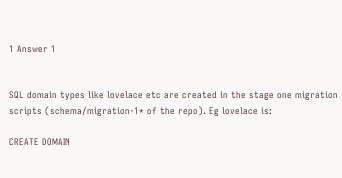1 Answer 1


SQL domain types like lovelace etc are created in the stage one migration scripts (schema/migration-1* of the repo). Eg lovelace is:

CREATE DOMAIN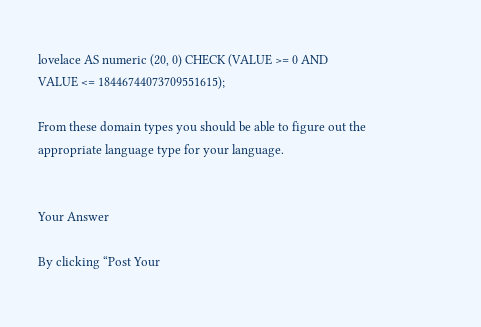lovelace AS numeric (20, 0) CHECK (VALUE >= 0 AND VALUE <= 18446744073709551615);

From these domain types you should be able to figure out the appropriate language type for your language.


Your Answer

By clicking “Post Your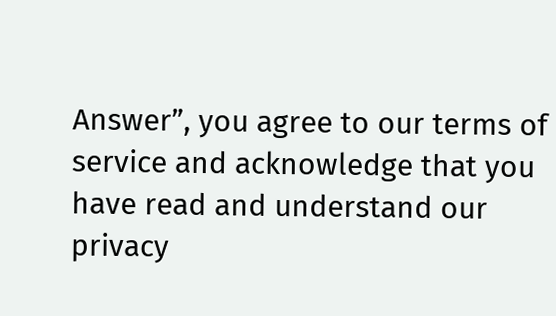Answer”, you agree to our terms of service and acknowledge that you have read and understand our privacy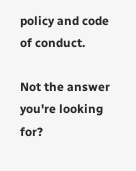policy and code of conduct.

Not the answer you're looking for?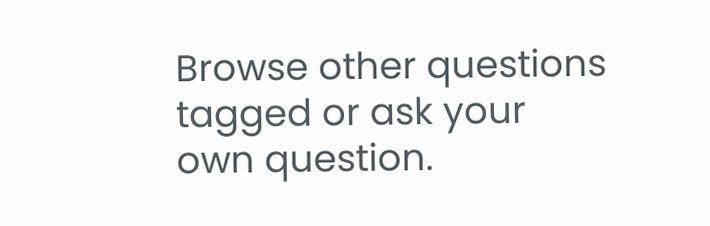Browse other questions tagged or ask your own question.